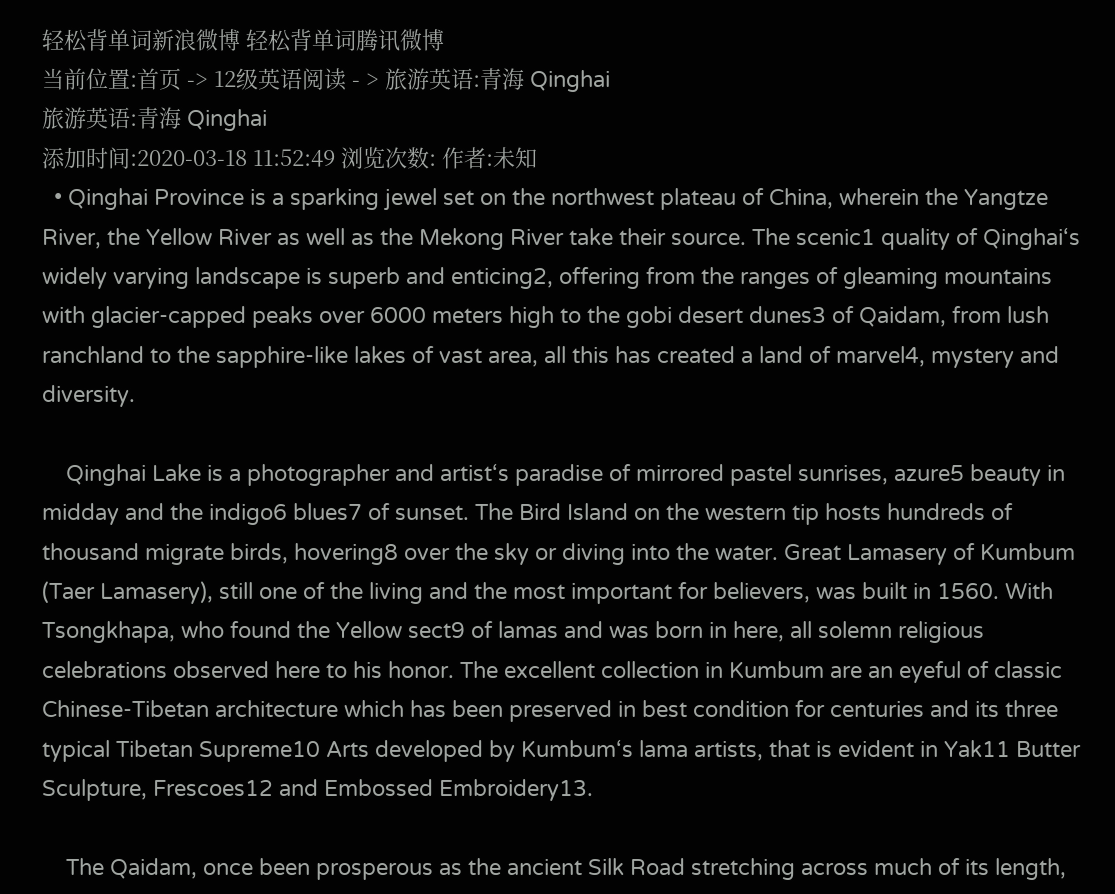轻松背单词新浪微博 轻松背单词腾讯微博
当前位置:首页 -> 12级英语阅读 - > 旅游英语:青海 Qinghai
旅游英语:青海 Qinghai
添加时间:2020-03-18 11:52:49 浏览次数: 作者:未知
  • Qinghai Province is a sparking jewel set on the northwest plateau of China, wherein the Yangtze River, the Yellow River as well as the Mekong River take their source. The scenic1 quality of Qinghai‘s widely varying landscape is superb and enticing2, offering from the ranges of gleaming mountains with glacier-capped peaks over 6000 meters high to the gobi desert dunes3 of Qaidam, from lush ranchland to the sapphire-like lakes of vast area, all this has created a land of marvel4, mystery and diversity.

    Qinghai Lake is a photographer and artist‘s paradise of mirrored pastel sunrises, azure5 beauty in midday and the indigo6 blues7 of sunset. The Bird Island on the western tip hosts hundreds of thousand migrate birds, hovering8 over the sky or diving into the water. Great Lamasery of Kumbum (Taer Lamasery), still one of the living and the most important for believers, was built in 1560. With Tsongkhapa, who found the Yellow sect9 of lamas and was born in here, all solemn religious celebrations observed here to his honor. The excellent collection in Kumbum are an eyeful of classic Chinese-Tibetan architecture which has been preserved in best condition for centuries and its three typical Tibetan Supreme10 Arts developed by Kumbum‘s lama artists, that is evident in Yak11 Butter Sculpture, Frescoes12 and Embossed Embroidery13.

    The Qaidam, once been prosperous as the ancient Silk Road stretching across much of its length,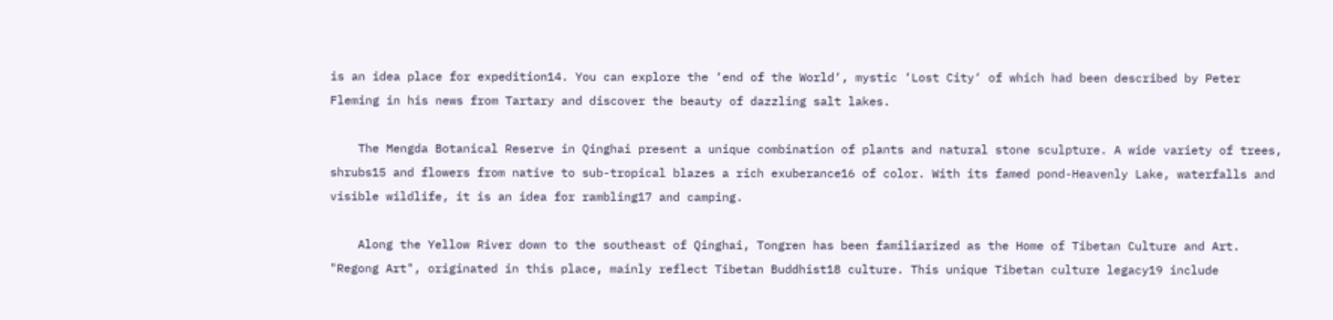is an idea place for expedition14. You can explore the ‘end of the World‘, mystic ‘Lost City‘ of which had been described by Peter Fleming in his news from Tartary and discover the beauty of dazzling salt lakes.

    The Mengda Botanical Reserve in Qinghai present a unique combination of plants and natural stone sculpture. A wide variety of trees, shrubs15 and flowers from native to sub-tropical blazes a rich exuberance16 of color. With its famed pond-Heavenly Lake, waterfalls and visible wildlife, it is an idea for rambling17 and camping.

    Along the Yellow River down to the southeast of Qinghai, Tongren has been familiarized as the Home of Tibetan Culture and Art. "Regong Art", originated in this place, mainly reflect Tibetan Buddhist18 culture. This unique Tibetan culture legacy19 include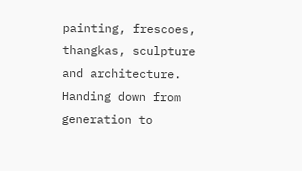painting, frescoes, thangkas, sculpture and architecture. Handing down from generation to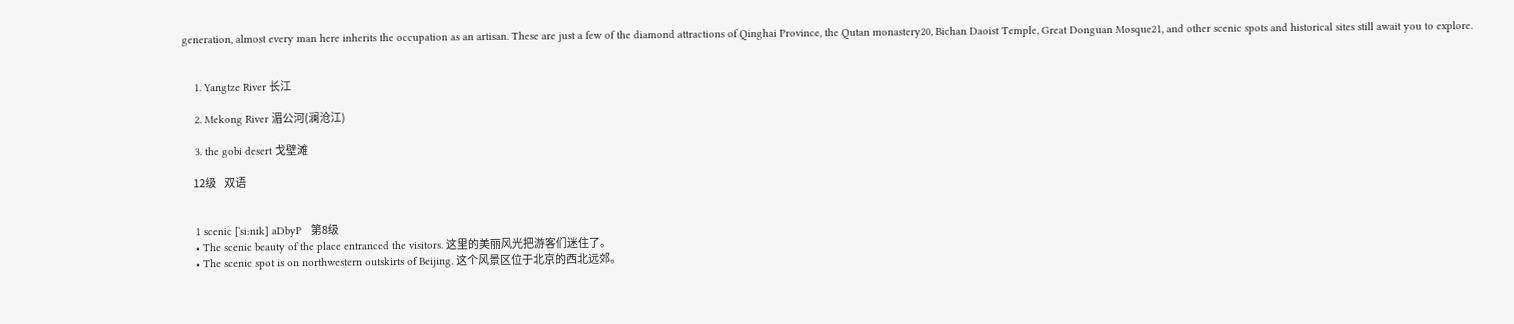generation, almost every man here inherits the occupation as an artisan. These are just a few of the diamond attractions of Qinghai Province, the Qutan monastery20, Bichan Daoist Temple, Great Donguan Mosque21, and other scenic spots and historical sites still await you to explore.


    1. Yangtze River 长江

    2. Mekong River 湄公河(澜沧江)

    3. the gobi desert 戈壁滩

     12级    双语


    1 scenic [ˈsi:nɪk] aDbyP   第8级
    • The scenic beauty of the place entranced the visitors. 这里的美丽风光把游客们迷住了。
    • The scenic spot is on northwestern outskirts of Beijing. 这个风景区位于北京的西北远郊。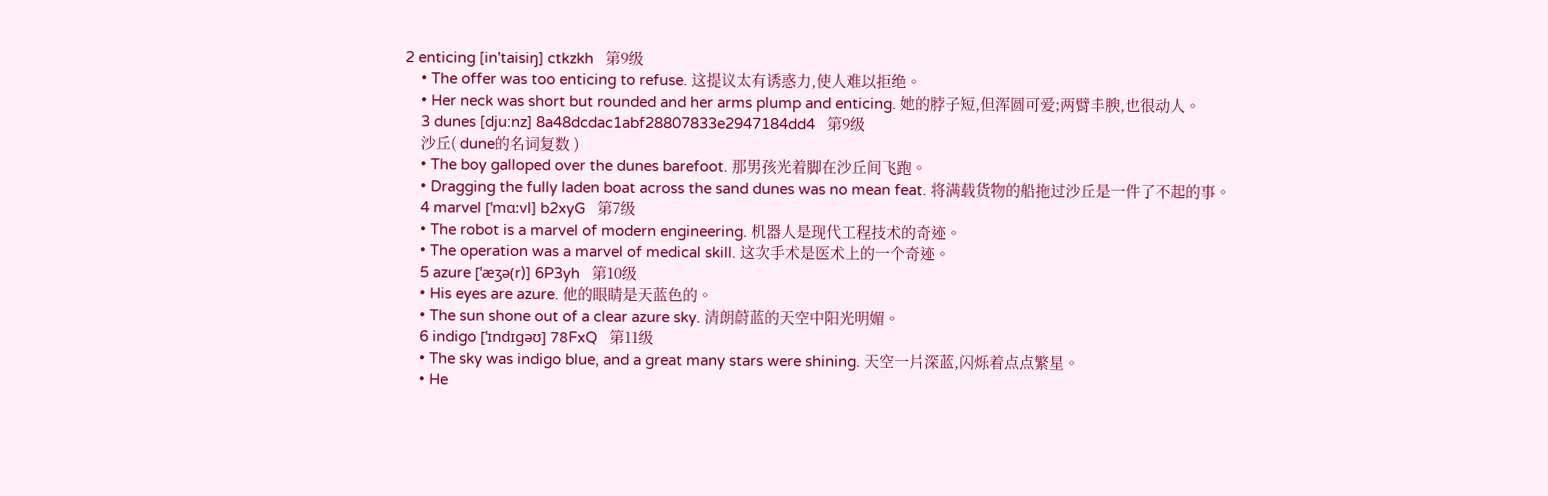2 enticing [in'taisiŋ] ctkzkh   第9级
    • The offer was too enticing to refuse. 这提议太有诱惑力,使人难以拒绝。
    • Her neck was short but rounded and her arms plump and enticing. 她的脖子短,但浑圆可爱;两臂丰腴,也很动人。
    3 dunes [dju:nz] 8a48dcdac1abf28807833e2947184dd4   第9级
    沙丘( dune的名词复数 )
    • The boy galloped over the dunes barefoot. 那男孩光着脚在沙丘间飞跑。
    • Dragging the fully laden boat across the sand dunes was no mean feat. 将满载货物的船拖过沙丘是一件了不起的事。
    4 marvel [ˈmɑ:vl] b2xyG   第7级
    • The robot is a marvel of modern engineering. 机器人是现代工程技术的奇迹。
    • The operation was a marvel of medical skill. 这次手术是医术上的一个奇迹。
    5 azure [ˈæʒə(r)] 6P3yh   第10级
    • His eyes are azure. 他的眼睛是天蓝色的。
    • The sun shone out of a clear azure sky. 清朗蔚蓝的天空中阳光明媚。
    6 indigo [ˈɪndɪgəʊ] 78FxQ   第11级
    • The sky was indigo blue, and a great many stars were shining. 天空一片深蓝,闪烁着点点繁星。
    • He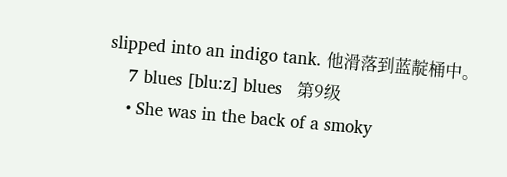slipped into an indigo tank. 他滑落到蓝靛桶中。
    7 blues [blu:z] blues   第9级
    • She was in the back of a smoky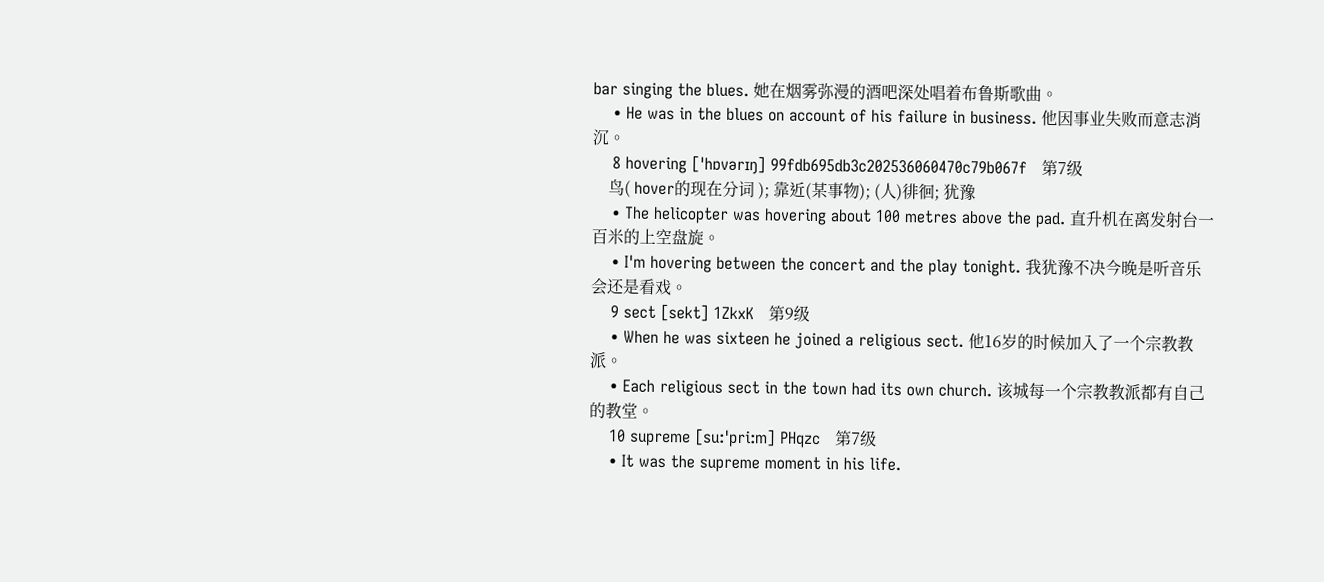bar singing the blues. 她在烟雾弥漫的酒吧深处唱着布鲁斯歌曲。
    • He was in the blues on account of his failure in business. 他因事业失败而意志消沉。
    8 hovering ['hɒvərɪŋ] 99fdb695db3c202536060470c79b067f   第7级
    鸟( hover的现在分词 ); 靠近(某事物); (人)徘徊; 犹豫
    • The helicopter was hovering about 100 metres above the pad. 直升机在离发射台一百米的上空盘旋。
    • I'm hovering between the concert and the play tonight. 我犹豫不决今晚是听音乐会还是看戏。
    9 sect [sekt] 1ZkxK   第9级
    • When he was sixteen he joined a religious sect. 他16岁的时候加入了一个宗教教派。
    • Each religious sect in the town had its own church. 该城每一个宗教教派都有自己的教堂。
    10 supreme [su:ˈpri:m] PHqzc   第7级
    • It was the supreme moment in his life.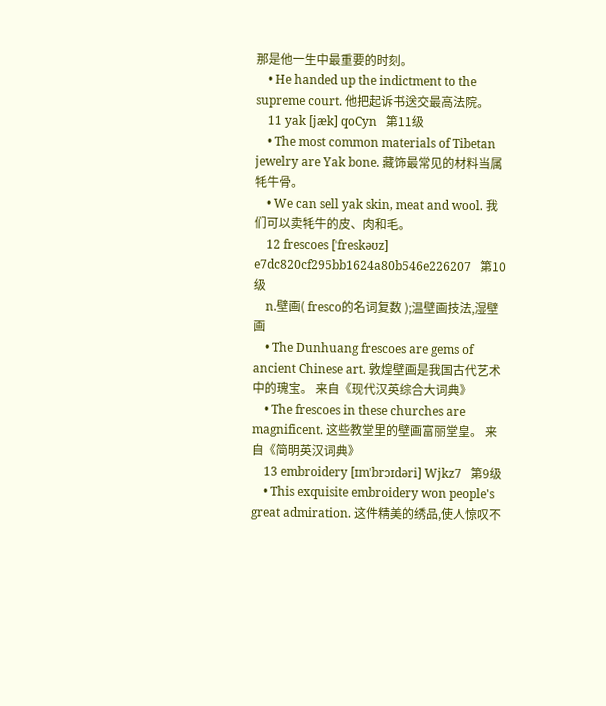那是他一生中最重要的时刻。
    • He handed up the indictment to the supreme court. 他把起诉书送交最高法院。
    11 yak [jæk] qoCyn   第11级
    • The most common materials of Tibetan jewelry are Yak bone. 藏饰最常见的材料当属牦牛骨。
    • We can sell yak skin, meat and wool. 我们可以卖牦牛的皮、肉和毛。
    12 frescoes [ˈfreskəʊz] e7dc820cf295bb1624a80b546e226207   第10级
    n.壁画( fresco的名词复数 );温壁画技法,湿壁画
    • The Dunhuang frescoes are gems of ancient Chinese art. 敦煌壁画是我国古代艺术中的瑰宝。 来自《现代汉英综合大词典》
    • The frescoes in these churches are magnificent. 这些教堂里的壁画富丽堂皇。 来自《简明英汉词典》
    13 embroidery [ɪmˈbrɔɪdəri] Wjkz7   第9级
    • This exquisite embroidery won people's great admiration. 这件精美的绣品,使人惊叹不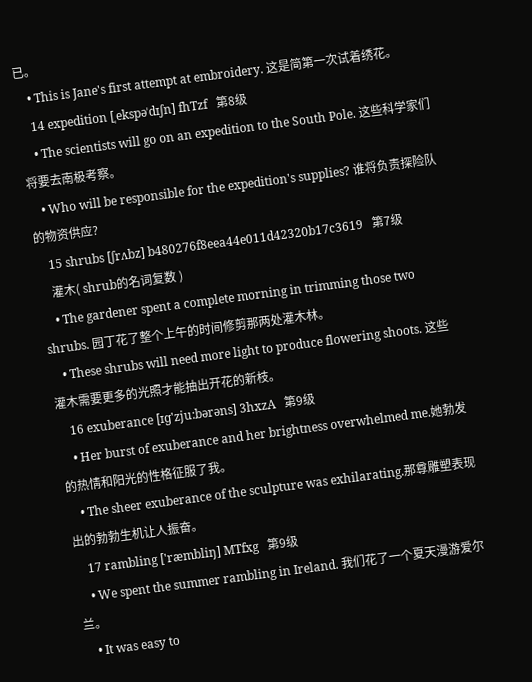已。
    • This is Jane's first attempt at embroidery. 这是简第一次试着绣花。
    14 expedition [ˌekspəˈdɪʃn] fhTzf   第8级
    • The scientists will go on an expedition to the South Pole. 这些科学家们将要去南极考察。
    • Who will be responsible for the expedition's supplies? 谁将负责探险队的物资供应?
    15 shrubs [ʃrʌbz] b480276f8eea44e011d42320b17c3619   第7级
    灌木( shrub的名词复数 )
    • The gardener spent a complete morning in trimming those two shrubs. 园丁花了整个上午的时间修剪那两处灌木林。
    • These shrubs will need more light to produce flowering shoots. 这些灌木需要更多的光照才能抽出开花的新枝。
    16 exuberance [ɪɡ'zju:bərəns] 3hxzA   第9级
    • Her burst of exuberance and her brightness overwhelmed me.她勃发的热情和阳光的性格征服了我。
    • The sheer exuberance of the sculpture was exhilarating.那尊雕塑表现出的勃勃生机让人振奋。
    17 rambling ['ræmbliŋ] MTfxg   第9级
    • We spent the summer rambling in Ireland. 我们花了一个夏天漫游爱尔兰。
    • It was easy to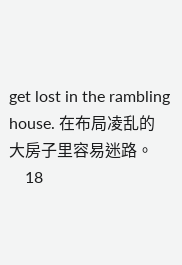get lost in the rambling house. 在布局凌乱的大房子里容易迷路。
    18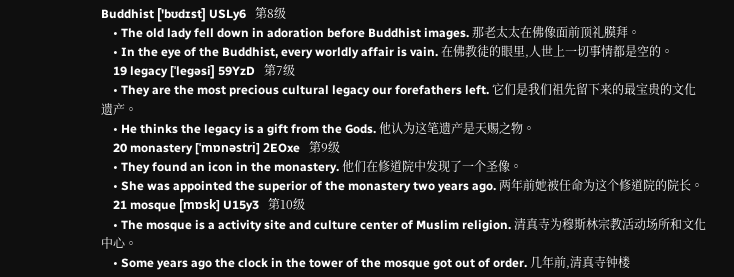Buddhist ['bʊdɪst] USLy6   第8级
    • The old lady fell down in adoration before Buddhist images. 那老太太在佛像面前顶礼膜拜。
    • In the eye of the Buddhist, every worldly affair is vain. 在佛教徒的眼里,人世上一切事情都是空的。
    19 legacy [ˈlegəsi] 59YzD   第7级
    • They are the most precious cultural legacy our forefathers left. 它们是我们祖先留下来的最宝贵的文化遗产。
    • He thinks the legacy is a gift from the Gods. 他认为这笔遗产是天赐之物。
    20 monastery [ˈmɒnəstri] 2EOxe   第9级
    • They found an icon in the monastery. 他们在修道院中发现了一个圣像。
    • She was appointed the superior of the monastery two years ago. 两年前她被任命为这个修道院的院长。
    21 mosque [mɒsk] U15y3   第10级
    • The mosque is a activity site and culture center of Muslim religion. 清真寺为穆斯林宗教活动场所和文化中心。
    • Some years ago the clock in the tower of the mosque got out of order. 几年前,清真寺钟楼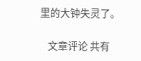里的大钟失灵了。

    文章评论 共有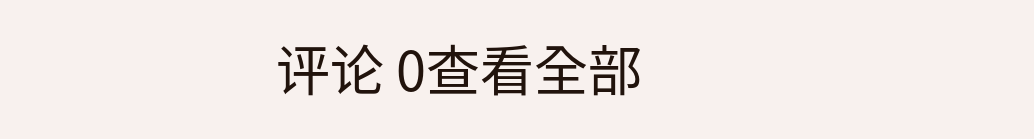评论 0查看全部